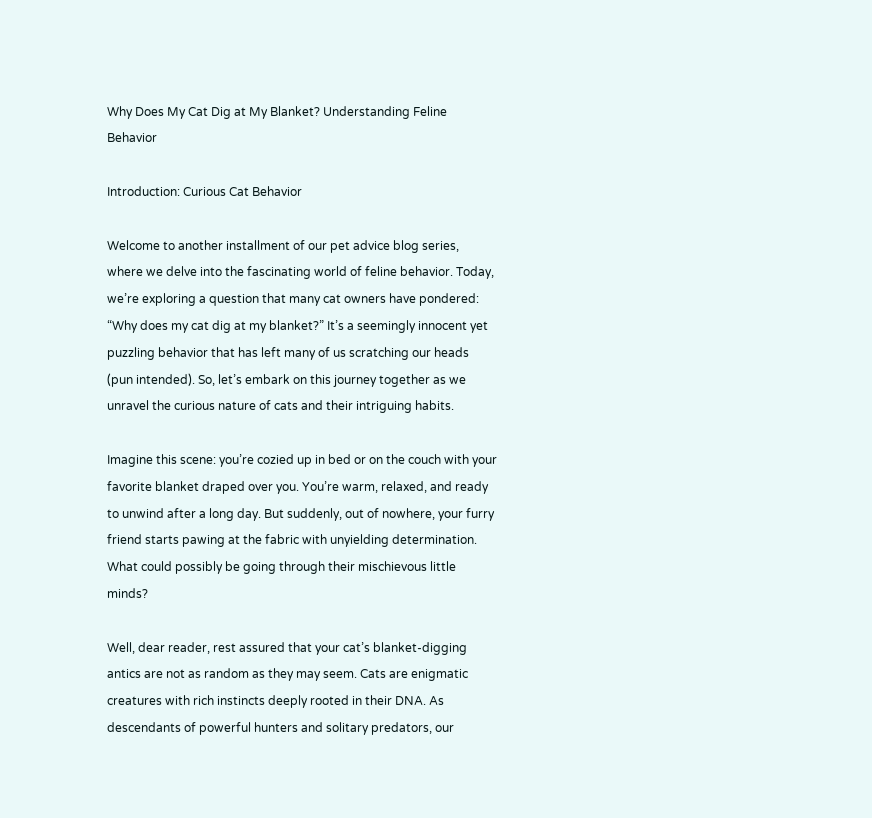Why Does My Cat Dig at My Blanket? Understanding Feline Behavior

Introduction: Curious Cat Behavior

Welcome to another installment of our pet advice blog series, where we delve into the fascinating world of feline behavior. Today, we’re exploring a question that many cat owners have pondered: “Why does my cat dig at my blanket?” It’s a seemingly innocent yet puzzling behavior that has left many of us scratching our heads (pun intended). So, let’s embark on this journey together as we unravel the curious nature of cats and their intriguing habits.

Imagine this scene: you’re cozied up in bed or on the couch with your favorite blanket draped over you. You’re warm, relaxed, and ready to unwind after a long day. But suddenly, out of nowhere, your furry friend starts pawing at the fabric with unyielding determination. What could possibly be going through their mischievous little minds?

Well, dear reader, rest assured that your cat’s blanket-digging antics are not as random as they may seem. Cats are enigmatic creatures with rich instincts deeply rooted in their DNA. As descendants of powerful hunters and solitary predators, our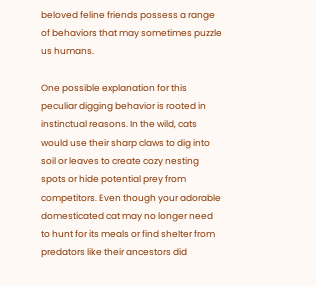beloved feline friends possess a range of behaviors that may sometimes puzzle us humans.

One possible explanation for this peculiar digging behavior is rooted in instinctual reasons. In the wild, cats would use their sharp claws to dig into soil or leaves to create cozy nesting spots or hide potential prey from competitors. Even though your adorable domesticated cat may no longer need to hunt for its meals or find shelter from predators like their ancestors did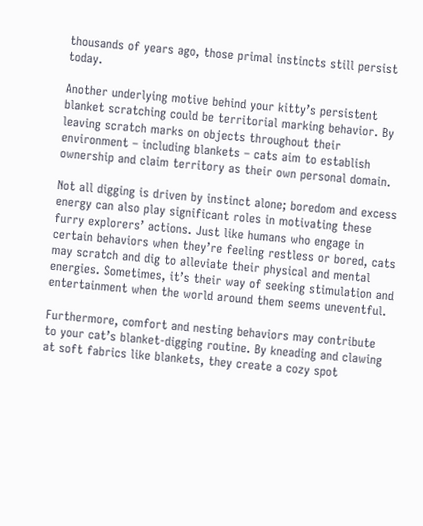thousands of years ago, those primal instincts still persist today.

Another underlying motive behind your kitty’s persistent blanket scratching could be territorial marking behavior. By leaving scratch marks on objects throughout their environment – including blankets – cats aim to establish ownership and claim territory as their own personal domain.

Not all digging is driven by instinct alone; boredom and excess energy can also play significant roles in motivating these furry explorers’ actions. Just like humans who engage in certain behaviors when they’re feeling restless or bored, cats may scratch and dig to alleviate their physical and mental energies. Sometimes, it’s their way of seeking stimulation and entertainment when the world around them seems uneventful.

Furthermore, comfort and nesting behaviors may contribute to your cat’s blanket-digging routine. By kneading and clawing at soft fabrics like blankets, they create a cozy spot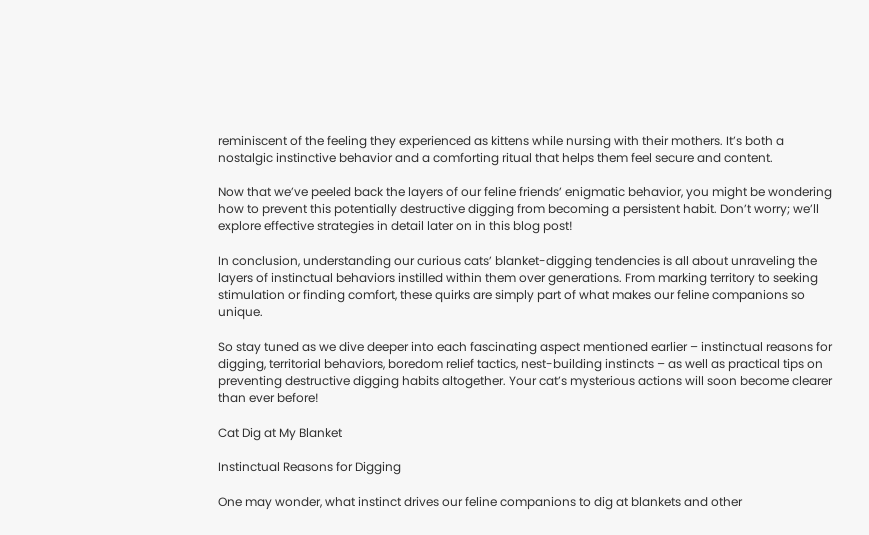reminiscent of the feeling they experienced as kittens while nursing with their mothers. It’s both a nostalgic instinctive behavior and a comforting ritual that helps them feel secure and content.

Now that we’ve peeled back the layers of our feline friends’ enigmatic behavior, you might be wondering how to prevent this potentially destructive digging from becoming a persistent habit. Don’t worry; we’ll explore effective strategies in detail later on in this blog post!

In conclusion, understanding our curious cats’ blanket-digging tendencies is all about unraveling the layers of instinctual behaviors instilled within them over generations. From marking territory to seeking stimulation or finding comfort, these quirks are simply part of what makes our feline companions so unique.

So stay tuned as we dive deeper into each fascinating aspect mentioned earlier – instinctual reasons for digging, territorial behaviors, boredom relief tactics, nest-building instincts – as well as practical tips on preventing destructive digging habits altogether. Your cat’s mysterious actions will soon become clearer than ever before!

Cat Dig at My Blanket

Instinctual Reasons for Digging

One may wonder, what instinct drives our feline companions to dig at blankets and other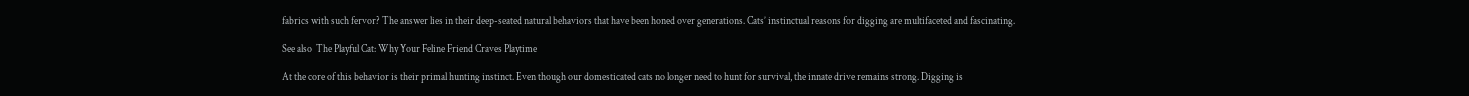fabrics with such fervor? The answer lies in their deep-seated natural behaviors that have been honed over generations. Cats’ instinctual reasons for digging are multifaceted and fascinating.

See also  The Playful Cat: Why Your Feline Friend Craves Playtime

At the core of this behavior is their primal hunting instinct. Even though our domesticated cats no longer need to hunt for survival, the innate drive remains strong. Digging is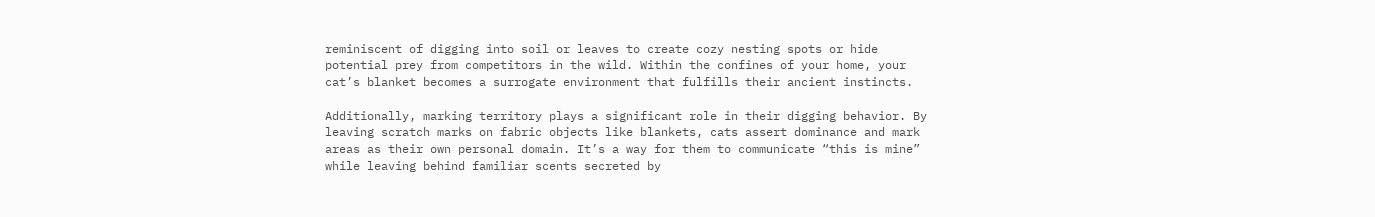reminiscent of digging into soil or leaves to create cozy nesting spots or hide potential prey from competitors in the wild. Within the confines of your home, your cat’s blanket becomes a surrogate environment that fulfills their ancient instincts.

Additionally, marking territory plays a significant role in their digging behavior. By leaving scratch marks on fabric objects like blankets, cats assert dominance and mark areas as their own personal domain. It’s a way for them to communicate “this is mine” while leaving behind familiar scents secreted by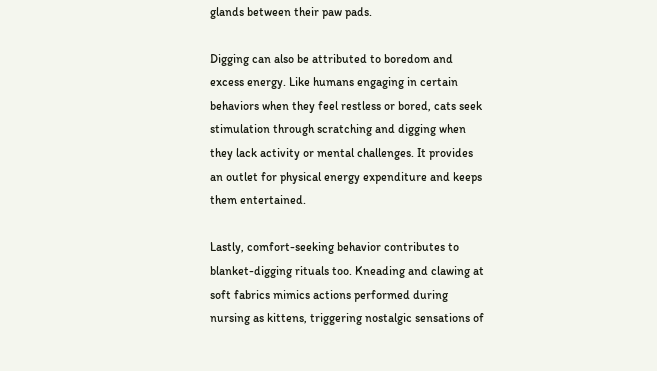glands between their paw pads.

Digging can also be attributed to boredom and excess energy. Like humans engaging in certain behaviors when they feel restless or bored, cats seek stimulation through scratching and digging when they lack activity or mental challenges. It provides an outlet for physical energy expenditure and keeps them entertained.

Lastly, comfort-seeking behavior contributes to blanket-digging rituals too. Kneading and clawing at soft fabrics mimics actions performed during nursing as kittens, triggering nostalgic sensations of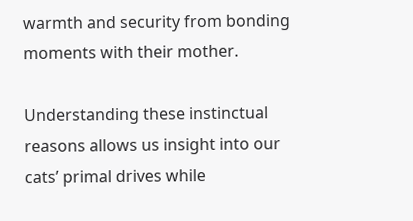warmth and security from bonding moments with their mother.

Understanding these instinctual reasons allows us insight into our cats’ primal drives while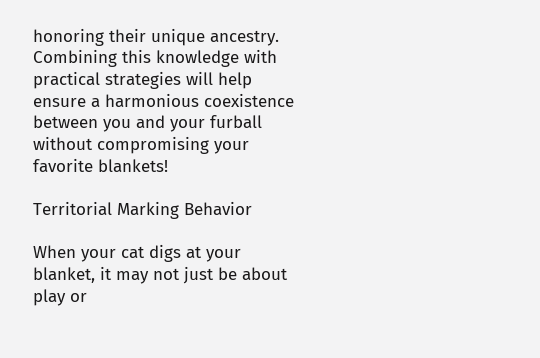honoring their unique ancestry. Combining this knowledge with practical strategies will help ensure a harmonious coexistence between you and your furball without compromising your favorite blankets!

Territorial Marking Behavior

When your cat digs at your blanket, it may not just be about play or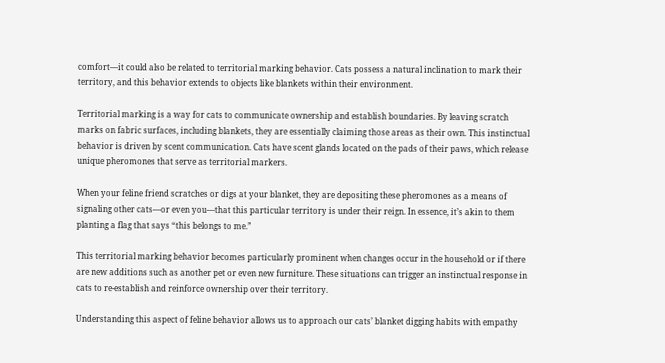comfort—it could also be related to territorial marking behavior. Cats possess a natural inclination to mark their territory, and this behavior extends to objects like blankets within their environment.

Territorial marking is a way for cats to communicate ownership and establish boundaries. By leaving scratch marks on fabric surfaces, including blankets, they are essentially claiming those areas as their own. This instinctual behavior is driven by scent communication. Cats have scent glands located on the pads of their paws, which release unique pheromones that serve as territorial markers.

When your feline friend scratches or digs at your blanket, they are depositing these pheromones as a means of signaling other cats—or even you—that this particular territory is under their reign. In essence, it’s akin to them planting a flag that says “this belongs to me.”

This territorial marking behavior becomes particularly prominent when changes occur in the household or if there are new additions such as another pet or even new furniture. These situations can trigger an instinctual response in cats to re-establish and reinforce ownership over their territory.

Understanding this aspect of feline behavior allows us to approach our cats’ blanket digging habits with empathy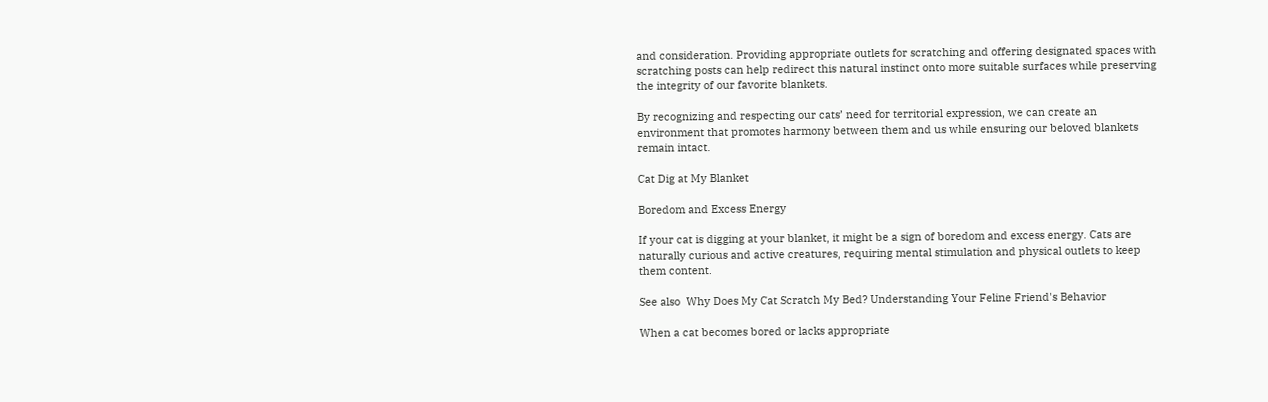and consideration. Providing appropriate outlets for scratching and offering designated spaces with scratching posts can help redirect this natural instinct onto more suitable surfaces while preserving the integrity of our favorite blankets.

By recognizing and respecting our cats’ need for territorial expression, we can create an environment that promotes harmony between them and us while ensuring our beloved blankets remain intact.

Cat Dig at My Blanket

Boredom and Excess Energy

If your cat is digging at your blanket, it might be a sign of boredom and excess energy. Cats are naturally curious and active creatures, requiring mental stimulation and physical outlets to keep them content.

See also  Why Does My Cat Scratch My Bed? Understanding Your Feline Friend's Behavior

When a cat becomes bored or lacks appropriate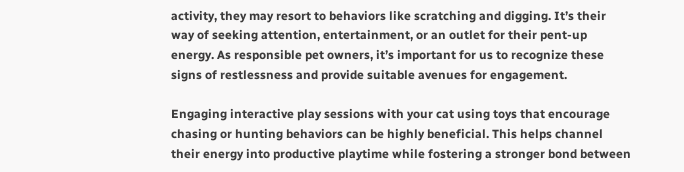activity, they may resort to behaviors like scratching and digging. It’s their way of seeking attention, entertainment, or an outlet for their pent-up energy. As responsible pet owners, it’s important for us to recognize these signs of restlessness and provide suitable avenues for engagement.

Engaging interactive play sessions with your cat using toys that encourage chasing or hunting behaviors can be highly beneficial. This helps channel their energy into productive playtime while fostering a stronger bond between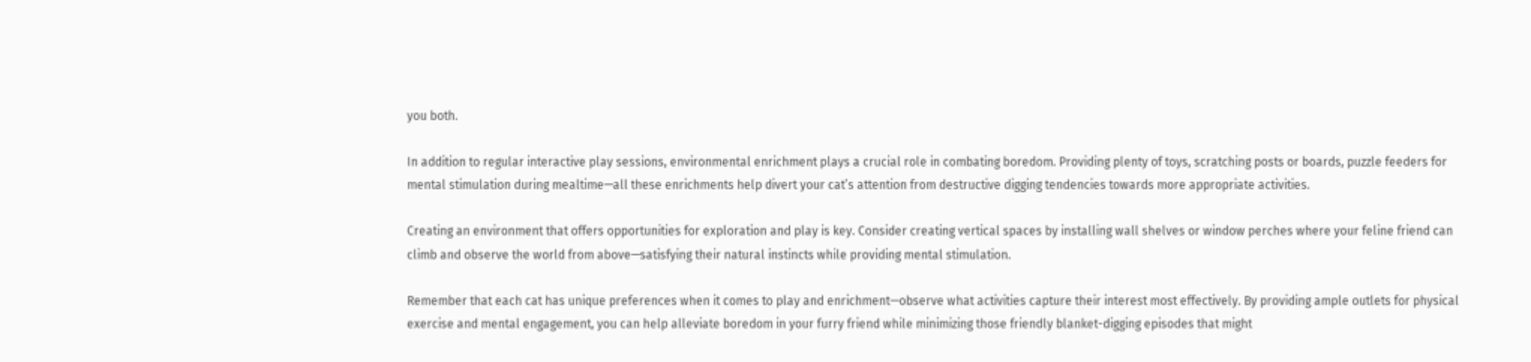you both.

In addition to regular interactive play sessions, environmental enrichment plays a crucial role in combating boredom. Providing plenty of toys, scratching posts or boards, puzzle feeders for mental stimulation during mealtime—all these enrichments help divert your cat’s attention from destructive digging tendencies towards more appropriate activities.

Creating an environment that offers opportunities for exploration and play is key. Consider creating vertical spaces by installing wall shelves or window perches where your feline friend can climb and observe the world from above—satisfying their natural instincts while providing mental stimulation.

Remember that each cat has unique preferences when it comes to play and enrichment—observe what activities capture their interest most effectively. By providing ample outlets for physical exercise and mental engagement, you can help alleviate boredom in your furry friend while minimizing those friendly blanket-digging episodes that might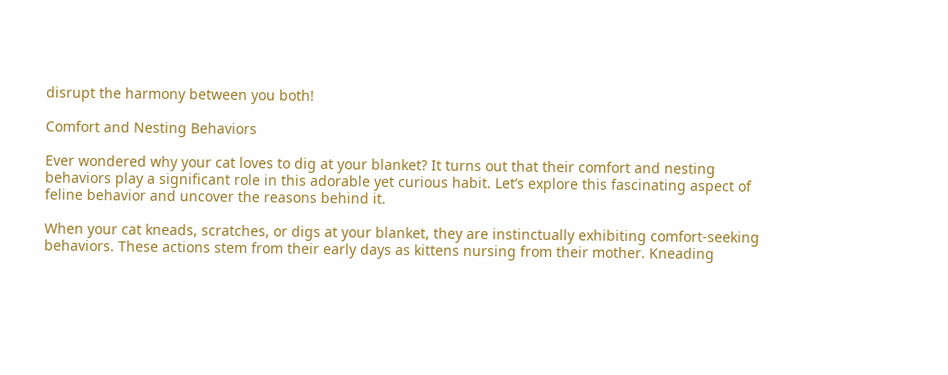disrupt the harmony between you both!

Comfort and Nesting Behaviors

Ever wondered why your cat loves to dig at your blanket? It turns out that their comfort and nesting behaviors play a significant role in this adorable yet curious habit. Let’s explore this fascinating aspect of feline behavior and uncover the reasons behind it.

When your cat kneads, scratches, or digs at your blanket, they are instinctually exhibiting comfort-seeking behaviors. These actions stem from their early days as kittens nursing from their mother. Kneading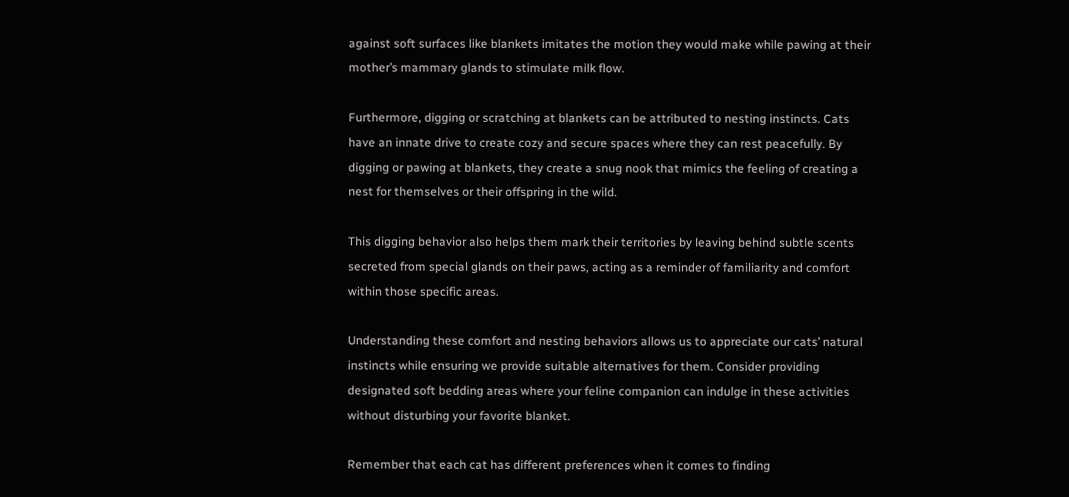against soft surfaces like blankets imitates the motion they would make while pawing at their mother’s mammary glands to stimulate milk flow.

Furthermore, digging or scratching at blankets can be attributed to nesting instincts. Cats have an innate drive to create cozy and secure spaces where they can rest peacefully. By digging or pawing at blankets, they create a snug nook that mimics the feeling of creating a nest for themselves or their offspring in the wild.

This digging behavior also helps them mark their territories by leaving behind subtle scents secreted from special glands on their paws, acting as a reminder of familiarity and comfort within those specific areas.

Understanding these comfort and nesting behaviors allows us to appreciate our cats’ natural instincts while ensuring we provide suitable alternatives for them. Consider providing designated soft bedding areas where your feline companion can indulge in these activities without disturbing your favorite blanket.

Remember that each cat has different preferences when it comes to finding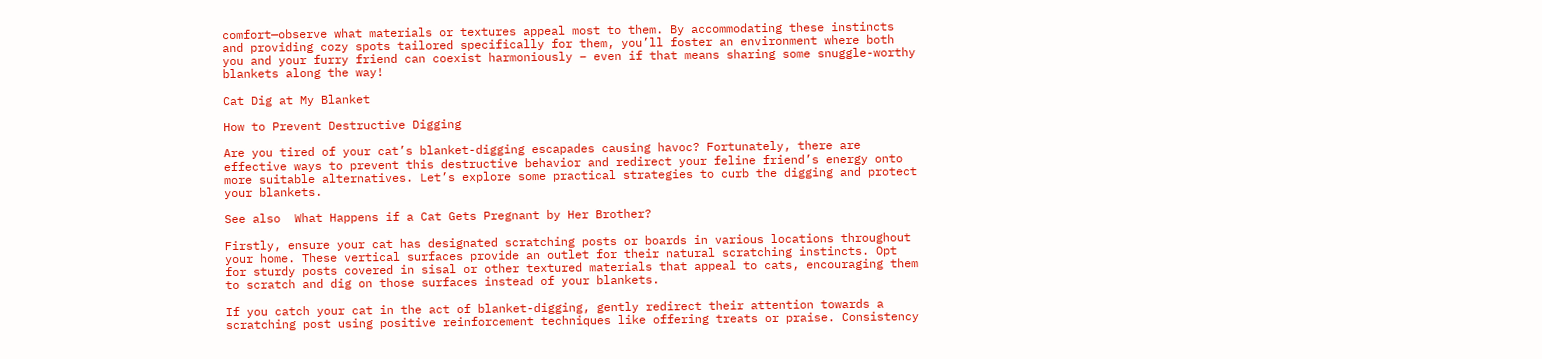comfort—observe what materials or textures appeal most to them. By accommodating these instincts and providing cozy spots tailored specifically for them, you’ll foster an environment where both you and your furry friend can coexist harmoniously – even if that means sharing some snuggle-worthy blankets along the way!

Cat Dig at My Blanket

How to Prevent Destructive Digging

Are you tired of your cat’s blanket-digging escapades causing havoc? Fortunately, there are effective ways to prevent this destructive behavior and redirect your feline friend’s energy onto more suitable alternatives. Let’s explore some practical strategies to curb the digging and protect your blankets.

See also  What Happens if a Cat Gets Pregnant by Her Brother?

Firstly, ensure your cat has designated scratching posts or boards in various locations throughout your home. These vertical surfaces provide an outlet for their natural scratching instincts. Opt for sturdy posts covered in sisal or other textured materials that appeal to cats, encouraging them to scratch and dig on those surfaces instead of your blankets.

If you catch your cat in the act of blanket-digging, gently redirect their attention towards a scratching post using positive reinforcement techniques like offering treats or praise. Consistency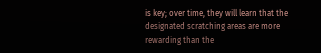is key; over time, they will learn that the designated scratching areas are more rewarding than the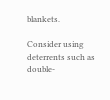blankets.

Consider using deterrents such as double-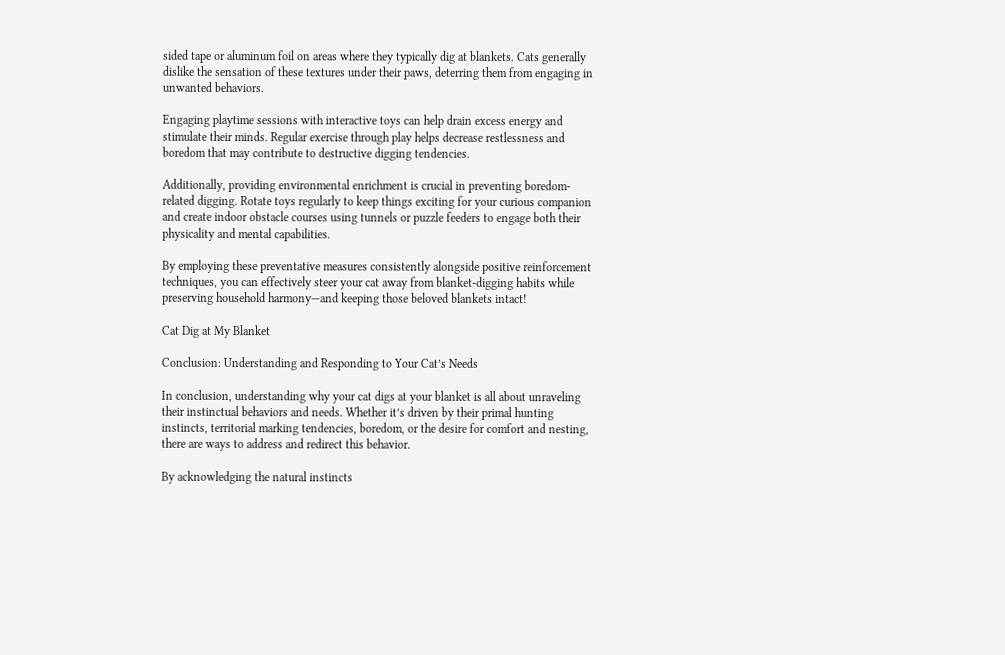sided tape or aluminum foil on areas where they typically dig at blankets. Cats generally dislike the sensation of these textures under their paws, deterring them from engaging in unwanted behaviors.

Engaging playtime sessions with interactive toys can help drain excess energy and stimulate their minds. Regular exercise through play helps decrease restlessness and boredom that may contribute to destructive digging tendencies.

Additionally, providing environmental enrichment is crucial in preventing boredom-related digging. Rotate toys regularly to keep things exciting for your curious companion and create indoor obstacle courses using tunnels or puzzle feeders to engage both their physicality and mental capabilities.

By employing these preventative measures consistently alongside positive reinforcement techniques, you can effectively steer your cat away from blanket-digging habits while preserving household harmony—and keeping those beloved blankets intact!

Cat Dig at My Blanket

Conclusion: Understanding and Responding to Your Cat’s Needs

In conclusion, understanding why your cat digs at your blanket is all about unraveling their instinctual behaviors and needs. Whether it’s driven by their primal hunting instincts, territorial marking tendencies, boredom, or the desire for comfort and nesting, there are ways to address and redirect this behavior.

By acknowledging the natural instincts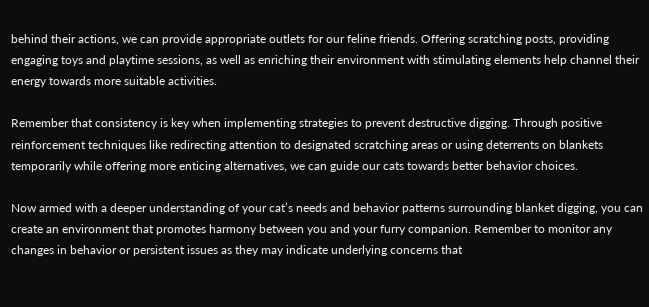behind their actions, we can provide appropriate outlets for our feline friends. Offering scratching posts, providing engaging toys and playtime sessions, as well as enriching their environment with stimulating elements help channel their energy towards more suitable activities.

Remember that consistency is key when implementing strategies to prevent destructive digging. Through positive reinforcement techniques like redirecting attention to designated scratching areas or using deterrents on blankets temporarily while offering more enticing alternatives, we can guide our cats towards better behavior choices.

Now armed with a deeper understanding of your cat’s needs and behavior patterns surrounding blanket digging, you can create an environment that promotes harmony between you and your furry companion. Remember to monitor any changes in behavior or persistent issues as they may indicate underlying concerns that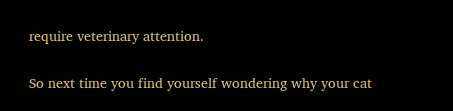require veterinary attention.

So next time you find yourself wondering why your cat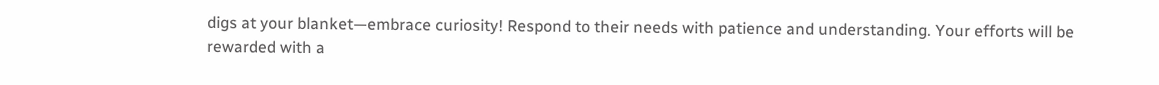digs at your blanket—embrace curiosity! Respond to their needs with patience and understanding. Your efforts will be rewarded with a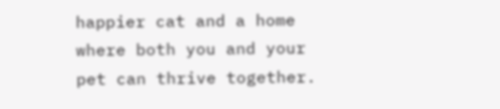happier cat and a home where both you and your pet can thrive together.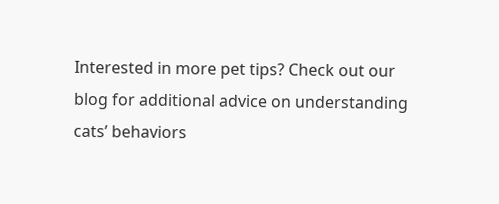Interested in more pet tips? Check out our blog for additional advice on understanding cats’ behaviors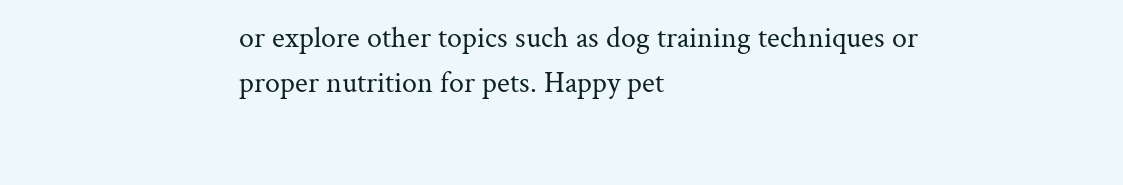or explore other topics such as dog training techniques or proper nutrition for pets. Happy pet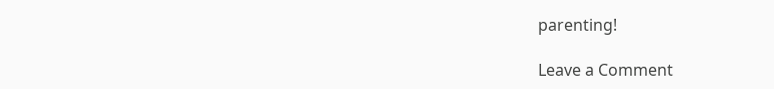parenting!

Leave a Comment